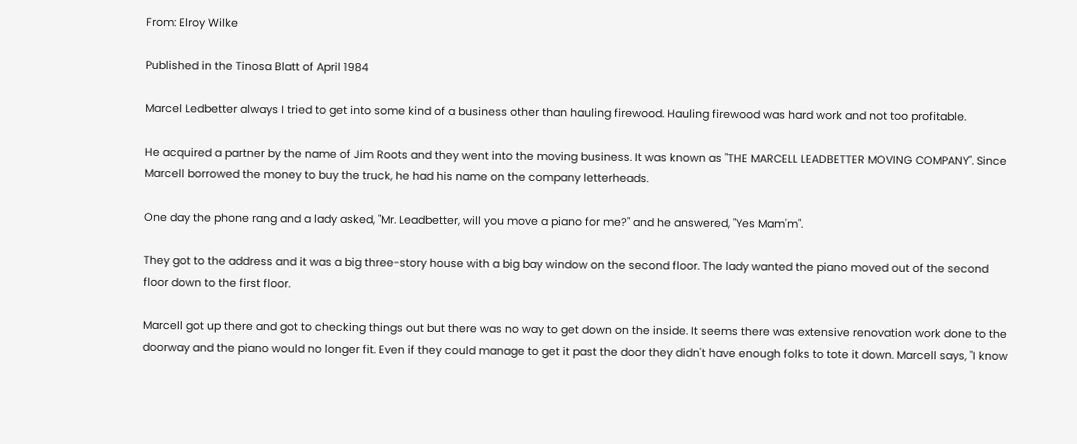From: Elroy Wilke

Published in the Tinosa Blatt of April 1984

Marcel Ledbetter always I tried to get into some kind of a business other than hauling firewood. Hauling firewood was hard work and not too profitable.

He acquired a partner by the name of Jim Roots and they went into the moving business. It was known as "THE MARCELL LEADBETTER MOVING COMPANY". Since Marcell borrowed the money to buy the truck, he had his name on the company letterheads.

One day the phone rang and a lady asked, "Mr. Leadbetter, will you move a piano for me?" and he answered, "Yes Mam'm".

They got to the address and it was a big three-story house with a big bay window on the second floor. The lady wanted the piano moved out of the second floor down to the first floor.

Marcell got up there and got to checking things out but there was no way to get down on the inside. It seems there was extensive renovation work done to the doorway and the piano would no longer fit. Even if they could manage to get it past the door they didn't have enough folks to tote it down. Marcell says, "I know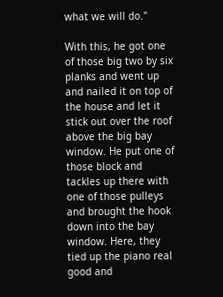what we will do."

With this, he got one of those big two by six planks and went up and nailed it on top of the house and let it stick out over the roof above the big bay window. He put one of those block and tackles up there with one of those pulleys and brought the hook down into the bay window. Here, they tied up the piano real good and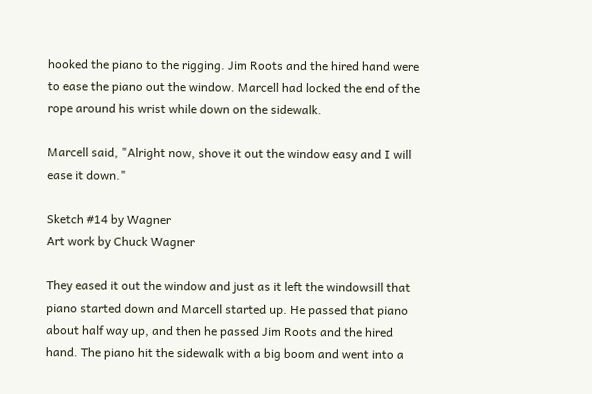hooked the piano to the rigging. Jim Roots and the hired hand were to ease the piano out the window. Marcell had locked the end of the rope around his wrist while down on the sidewalk.

Marcell said, "Alright now, shove it out the window easy and I will ease it down."

Sketch #14 by Wagner
Art work by Chuck Wagner

They eased it out the window and just as it left the windowsill that piano started down and Marcell started up. He passed that piano about half way up, and then he passed Jim Roots and the hired hand. The piano hit the sidewalk with a big boom and went into a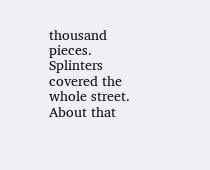thousand pieces. Splinters covered the whole street. About that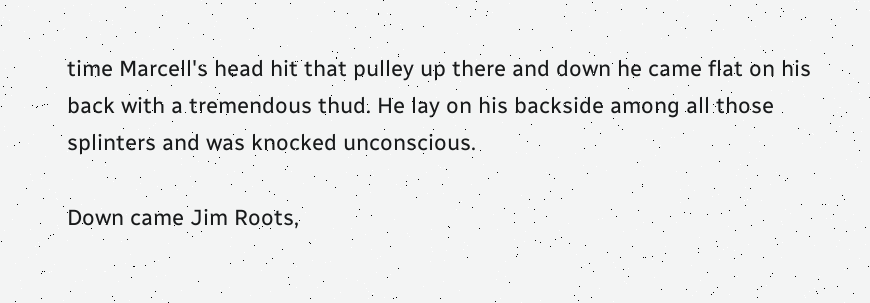time Marcell's head hit that pulley up there and down he came flat on his back with a tremendous thud. He lay on his backside among all those splinters and was knocked unconscious.

Down came Jim Roots,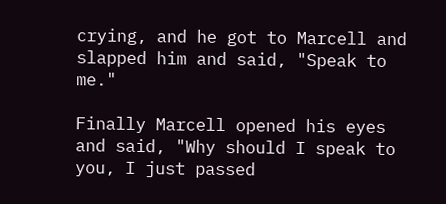crying, and he got to Marcell and slapped him and said, "Speak to me."

Finally Marcell opened his eyes and said, "Why should I speak to you, I just passed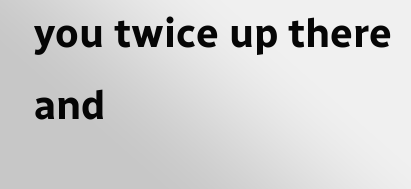you twice up there and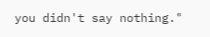you didn't say nothing."